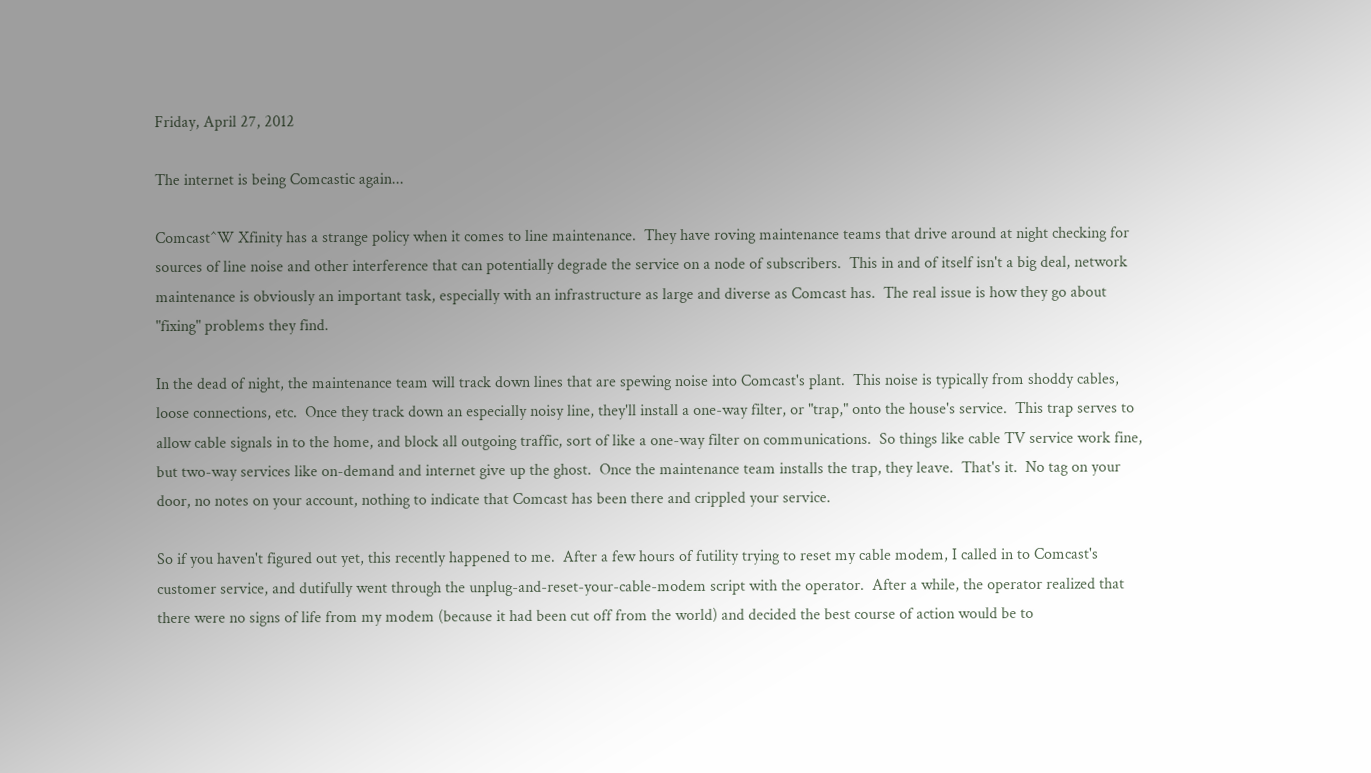Friday, April 27, 2012

The internet is being Comcastic again...

Comcast^W Xfinity has a strange policy when it comes to line maintenance.  They have roving maintenance teams that drive around at night checking for sources of line noise and other interference that can potentially degrade the service on a node of subscribers.  This in and of itself isn't a big deal, network maintenance is obviously an important task, especially with an infrastructure as large and diverse as Comcast has.  The real issue is how they go about "fixing" problems they find.

In the dead of night, the maintenance team will track down lines that are spewing noise into Comcast's plant.  This noise is typically from shoddy cables, loose connections, etc.  Once they track down an especially noisy line, they'll install a one-way filter, or "trap," onto the house's service.  This trap serves to allow cable signals in to the home, and block all outgoing traffic, sort of like a one-way filter on communications.  So things like cable TV service work fine, but two-way services like on-demand and internet give up the ghost.  Once the maintenance team installs the trap, they leave.  That's it.  No tag on your door, no notes on your account, nothing to indicate that Comcast has been there and crippled your service.

So if you haven't figured out yet, this recently happened to me.  After a few hours of futility trying to reset my cable modem, I called in to Comcast's customer service, and dutifully went through the unplug-and-reset-your-cable-modem script with the operator.  After a while, the operator realized that there were no signs of life from my modem (because it had been cut off from the world) and decided the best course of action would be to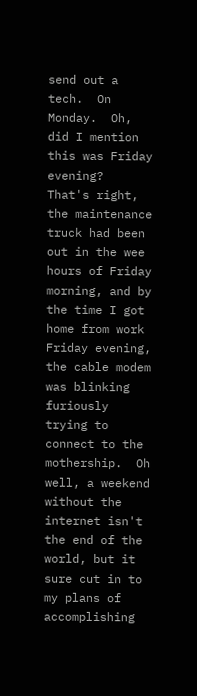send out a tech.  On Monday.  Oh, did I mention this was Friday evening?  That's right, the maintenance truck had been out in the wee hours of Friday morning, and by the time I got home from work Friday evening, the cable modem was blinking furiously trying to connect to the mothership.  Oh well, a weekend without the internet isn't the end of the world, but it sure cut in to my plans of accomplishing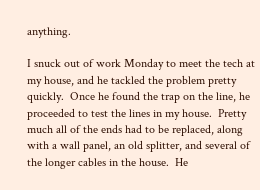anything.

I snuck out of work Monday to meet the tech at my house, and he tackled the problem pretty quickly.  Once he found the trap on the line, he proceeded to test the lines in my house.  Pretty much all of the ends had to be replaced, along with a wall panel, an old splitter, and several of the longer cables in the house.  He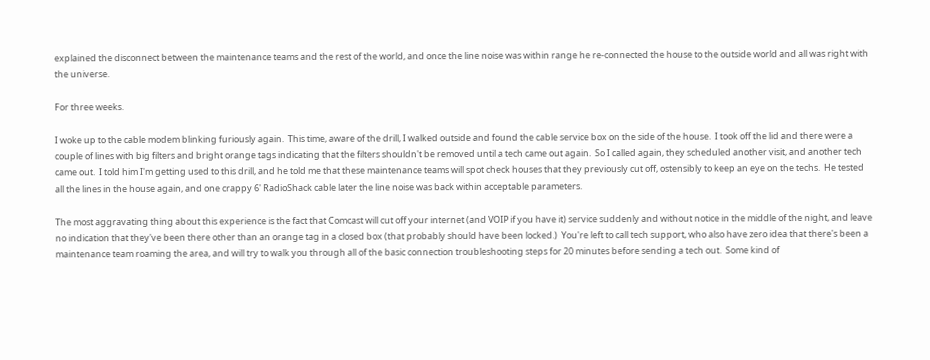explained the disconnect between the maintenance teams and the rest of the world, and once the line noise was within range he re-connected the house to the outside world and all was right with the universe.

For three weeks.

I woke up to the cable modem blinking furiously again.  This time, aware of the drill, I walked outside and found the cable service box on the side of the house.  I took off the lid and there were a couple of lines with big filters and bright orange tags indicating that the filters shouldn't be removed until a tech came out again.  So I called again, they scheduled another visit, and another tech came out.  I told him I'm getting used to this drill, and he told me that these maintenance teams will spot check houses that they previously cut off, ostensibly to keep an eye on the techs.  He tested all the lines in the house again, and one crappy 6' RadioShack cable later the line noise was back within acceptable parameters.

The most aggravating thing about this experience is the fact that Comcast will cut off your internet (and VOIP if you have it) service suddenly and without notice in the middle of the night, and leave no indication that they've been there other than an orange tag in a closed box (that probably should have been locked.)  You're left to call tech support, who also have zero idea that there's been a maintenance team roaming the area, and will try to walk you through all of the basic connection troubleshooting steps for 20 minutes before sending a tech out.  Some kind of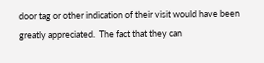door tag or other indication of their visit would have been greatly appreciated.  The fact that they can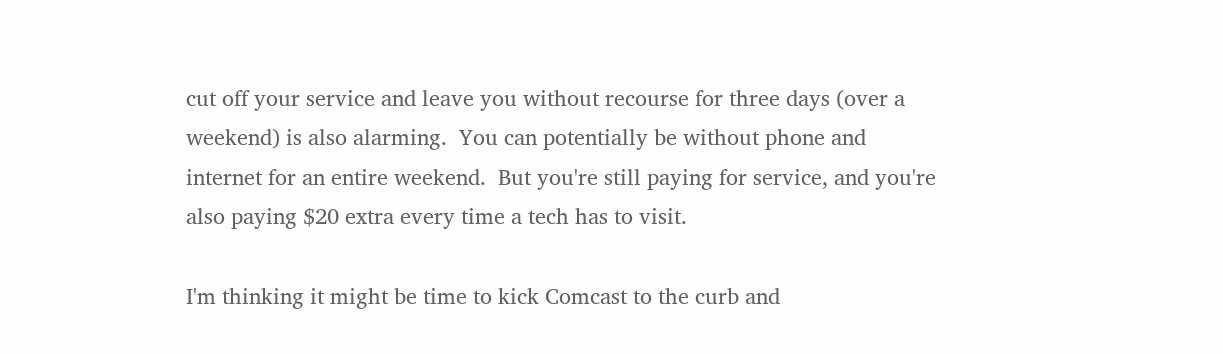cut off your service and leave you without recourse for three days (over a weekend) is also alarming.  You can potentially be without phone and internet for an entire weekend.  But you're still paying for service, and you're also paying $20 extra every time a tech has to visit.

I'm thinking it might be time to kick Comcast to the curb and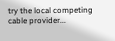try the local competing cable provider...